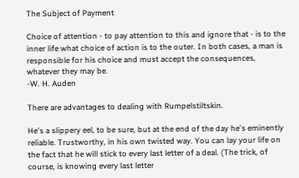The Subject of Payment

Choice of attention - to pay attention to this and ignore that - is to the inner life what choice of action is to the outer. In both cases, a man is responsible for his choice and must accept the consequences, whatever they may be.
-W. H. Auden

There are advantages to dealing with Rumpelstiltskin.

He's a slippery eel, to be sure, but at the end of the day he's eminently reliable. Trustworthy, in his own twisted way. You can lay your life on the fact that he will stick to every last letter of a deal. (The trick, of course, is knowing every last letter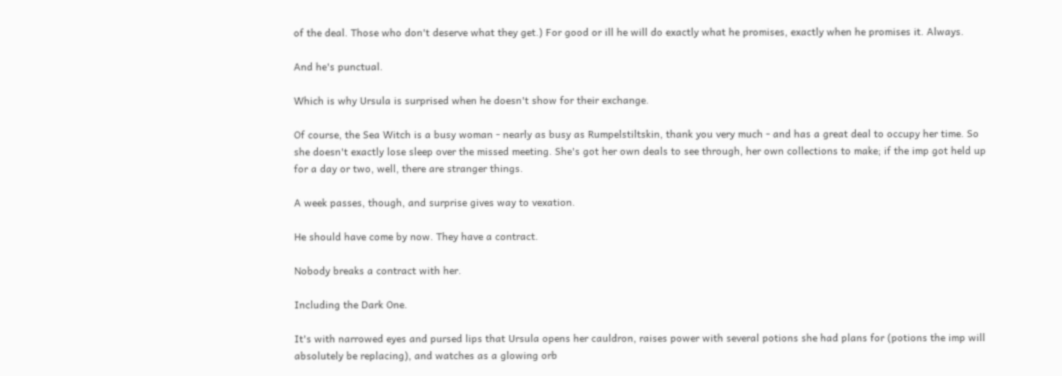of the deal. Those who don't deserve what they get.) For good or ill he will do exactly what he promises, exactly when he promises it. Always.

And he's punctual.

Which is why Ursula is surprised when he doesn't show for their exchange.

Of course, the Sea Witch is a busy woman - nearly as busy as Rumpelstiltskin, thank you very much - and has a great deal to occupy her time. So she doesn't exactly lose sleep over the missed meeting. She's got her own deals to see through, her own collections to make; if the imp got held up for a day or two, well, there are stranger things.

A week passes, though, and surprise gives way to vexation.

He should have come by now. They have a contract.

Nobody breaks a contract with her.

Including the Dark One.

It's with narrowed eyes and pursed lips that Ursula opens her cauldron, raises power with several potions she had plans for (potions the imp will absolutely be replacing), and watches as a glowing orb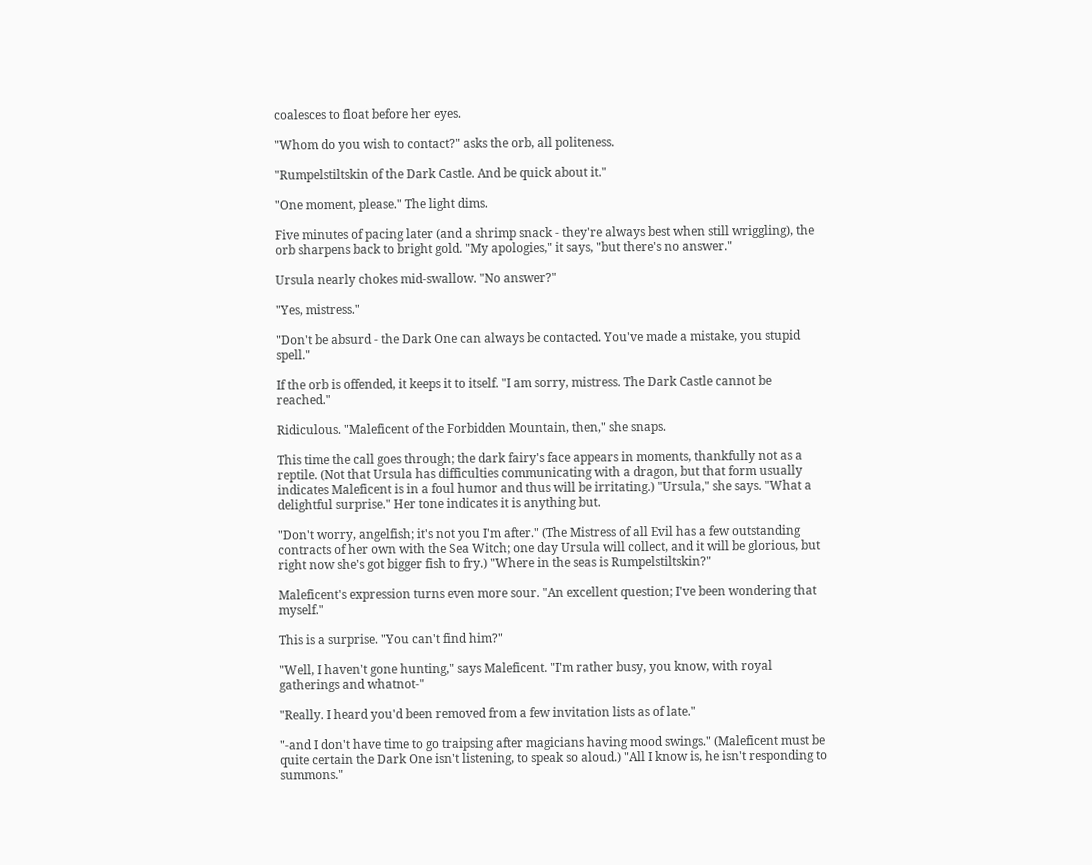coalesces to float before her eyes.

"Whom do you wish to contact?" asks the orb, all politeness.

"Rumpelstiltskin of the Dark Castle. And be quick about it."

"One moment, please." The light dims.

Five minutes of pacing later (and a shrimp snack - they're always best when still wriggling), the orb sharpens back to bright gold. "My apologies," it says, "but there's no answer."

Ursula nearly chokes mid-swallow. "No answer?"

"Yes, mistress."

"Don't be absurd - the Dark One can always be contacted. You've made a mistake, you stupid spell."

If the orb is offended, it keeps it to itself. "I am sorry, mistress. The Dark Castle cannot be reached."

Ridiculous. "Maleficent of the Forbidden Mountain, then," she snaps.

This time the call goes through; the dark fairy's face appears in moments, thankfully not as a reptile. (Not that Ursula has difficulties communicating with a dragon, but that form usually indicates Maleficent is in a foul humor and thus will be irritating.) "Ursula," she says. "What a delightful surprise." Her tone indicates it is anything but.

"Don't worry, angelfish; it's not you I'm after." (The Mistress of all Evil has a few outstanding contracts of her own with the Sea Witch; one day Ursula will collect, and it will be glorious, but right now she's got bigger fish to fry.) "Where in the seas is Rumpelstiltskin?"

Maleficent's expression turns even more sour. "An excellent question; I've been wondering that myself."

This is a surprise. "You can't find him?"

"Well, I haven't gone hunting," says Maleficent. "I'm rather busy, you know, with royal gatherings and whatnot-"

"Really. I heard you'd been removed from a few invitation lists as of late."

"-and I don't have time to go traipsing after magicians having mood swings." (Maleficent must be quite certain the Dark One isn't listening, to speak so aloud.) "All I know is, he isn't responding to summons."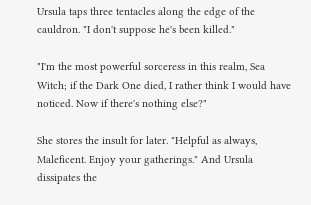Ursula taps three tentacles along the edge of the cauldron. "I don't suppose he's been killed."

"I'm the most powerful sorceress in this realm, Sea Witch; if the Dark One died, I rather think I would have noticed. Now if there's nothing else?"

She stores the insult for later. "Helpful as always, Maleficent. Enjoy your gatherings." And Ursula dissipates the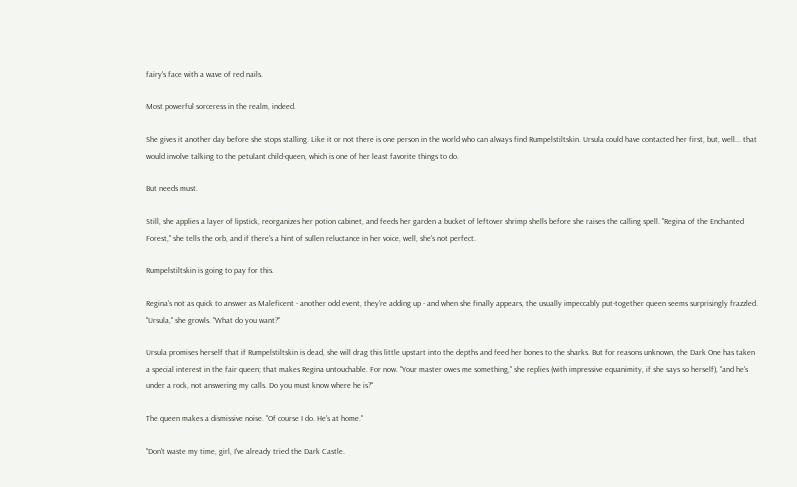fairy's face with a wave of red nails.

Most powerful sorceress in the realm, indeed.

She gives it another day before she stops stalling. Like it or not there is one person in the world who can always find Rumpelstiltskin. Ursula could have contacted her first, but, well... that would involve talking to the petulant child-queen, which is one of her least favorite things to do.

But needs must.

Still, she applies a layer of lipstick, reorganizes her potion cabinet, and feeds her garden a bucket of leftover shrimp shells before she raises the calling spell. "Regina of the Enchanted Forest," she tells the orb, and if there's a hint of sullen reluctance in her voice, well, she's not perfect.

Rumpelstiltskin is going to pay for this.

Regina's not as quick to answer as Maleficent - another odd event, they're adding up - and when she finally appears, the usually impeccably put-together queen seems surprisingly frazzled. "Ursula," she growls. "What do you want?"

Ursula promises herself that if Rumpelstiltskin is dead, she will drag this little upstart into the depths and feed her bones to the sharks. But for reasons unknown, the Dark One has taken a special interest in the fair queen; that makes Regina untouchable. For now. "Your master owes me something," she replies (with impressive equanimity, if she says so herself), "and he's under a rock, not answering my calls. Do you must know where he is?"

The queen makes a dismissive noise. "Of course I do. He's at home."

"Don't waste my time, girl, I've already tried the Dark Castle.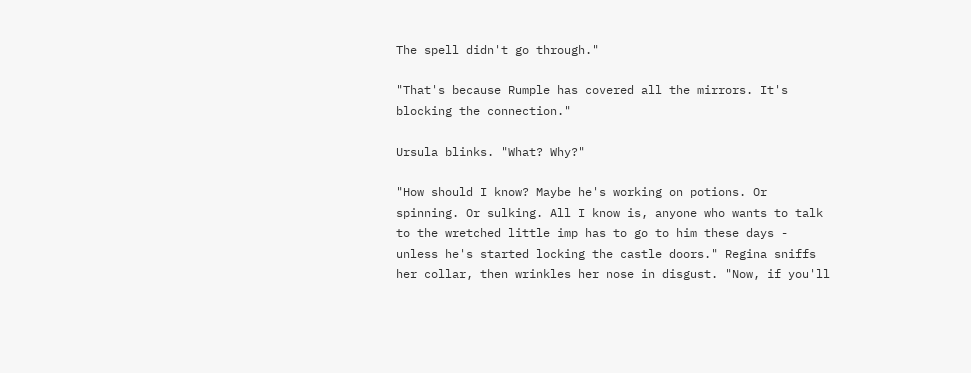The spell didn't go through."

"That's because Rumple has covered all the mirrors. It's blocking the connection."

Ursula blinks. "What? Why?"

"How should I know? Maybe he's working on potions. Or spinning. Or sulking. All I know is, anyone who wants to talk to the wretched little imp has to go to him these days - unless he's started locking the castle doors." Regina sniffs her collar, then wrinkles her nose in disgust. "Now, if you'll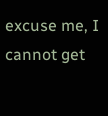excuse me, I cannot get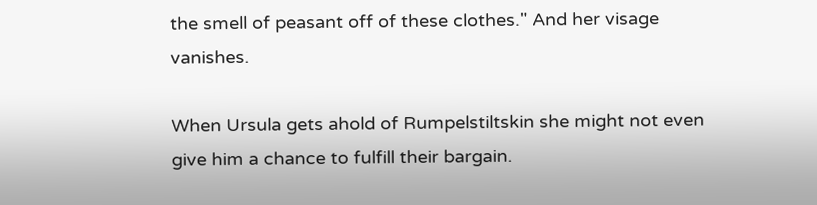the smell of peasant off of these clothes." And her visage vanishes.

When Ursula gets ahold of Rumpelstiltskin she might not even give him a chance to fulfill their bargain.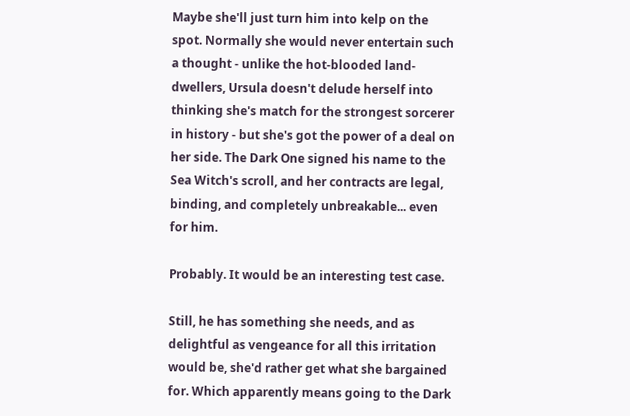Maybe she'll just turn him into kelp on the spot. Normally she would never entertain such a thought - unlike the hot-blooded land-dwellers, Ursula doesn't delude herself into thinking she's match for the strongest sorcerer in history - but she's got the power of a deal on her side. The Dark One signed his name to the Sea Witch's scroll, and her contracts are legal, binding, and completely unbreakable... even for him.

Probably. It would be an interesting test case.

Still, he has something she needs, and as delightful as vengeance for all this irritation would be, she'd rather get what she bargained for. Which apparently means going to the Dark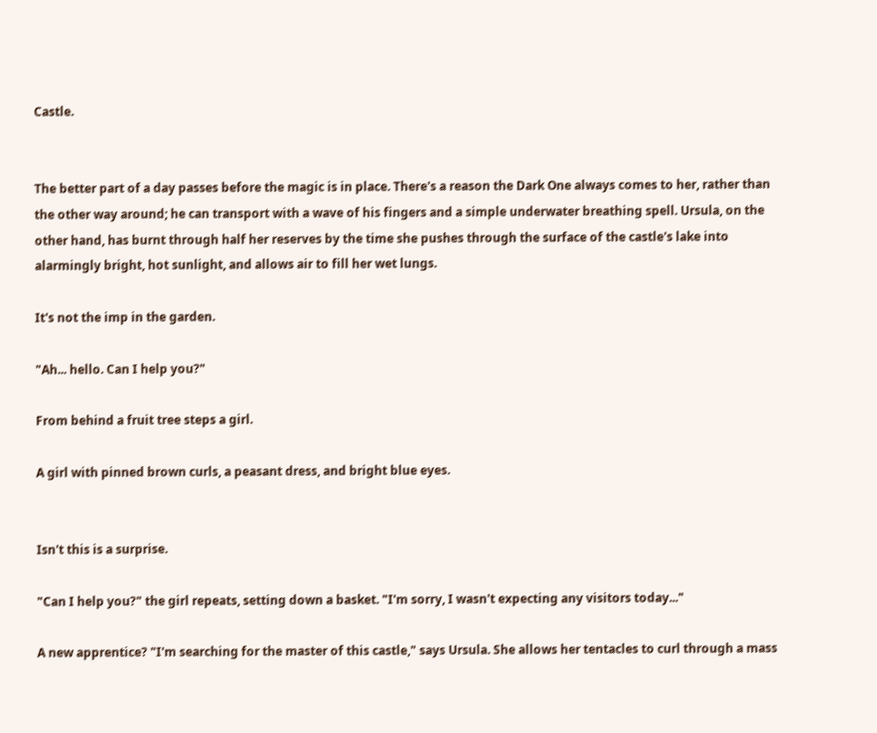Castle.


The better part of a day passes before the magic is in place. There's a reason the Dark One always comes to her, rather than the other way around; he can transport with a wave of his fingers and a simple underwater breathing spell. Ursula, on the other hand, has burnt through half her reserves by the time she pushes through the surface of the castle's lake into alarmingly bright, hot sunlight, and allows air to fill her wet lungs.

It's not the imp in the garden.

"Ah... hello. Can I help you?"

From behind a fruit tree steps a girl.

A girl with pinned brown curls, a peasant dress, and bright blue eyes.


Isn't this is a surprise.

"Can I help you?" the girl repeats, setting down a basket. "I'm sorry, I wasn't expecting any visitors today..."

A new apprentice? "I'm searching for the master of this castle," says Ursula. She allows her tentacles to curl through a mass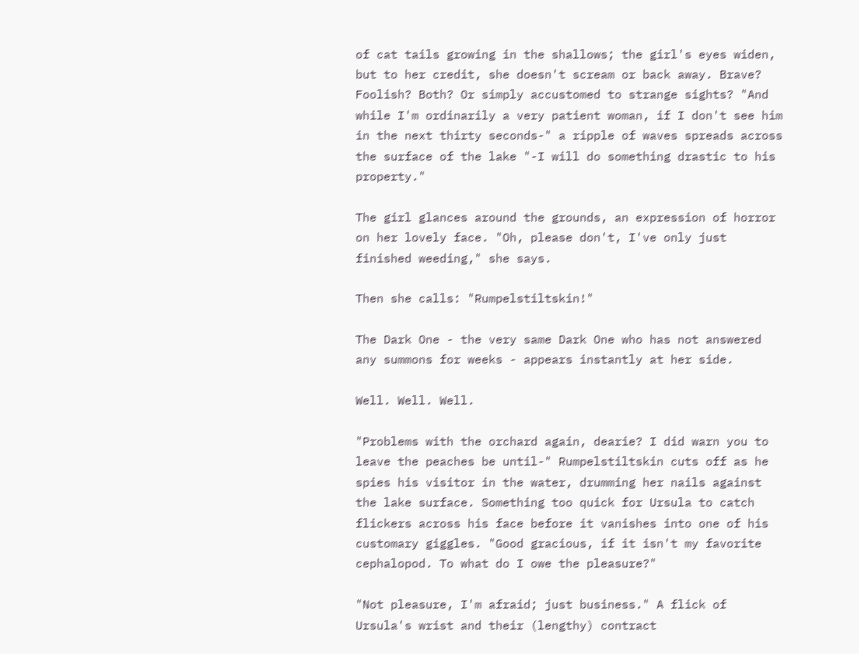of cat tails growing in the shallows; the girl's eyes widen, but to her credit, she doesn't scream or back away. Brave? Foolish? Both? Or simply accustomed to strange sights? "And while I'm ordinarily a very patient woman, if I don't see him in the next thirty seconds-" a ripple of waves spreads across the surface of the lake "-I will do something drastic to his property."

The girl glances around the grounds, an expression of horror on her lovely face. "Oh, please don't, I've only just finished weeding," she says.

Then she calls: "Rumpelstiltskin!"

The Dark One - the very same Dark One who has not answered any summons for weeks - appears instantly at her side.

Well. Well. Well.

"Problems with the orchard again, dearie? I did warn you to leave the peaches be until-" Rumpelstiltskin cuts off as he spies his visitor in the water, drumming her nails against the lake surface. Something too quick for Ursula to catch flickers across his face before it vanishes into one of his customary giggles. "Good gracious, if it isn't my favorite cephalopod. To what do I owe the pleasure?"

"Not pleasure, I'm afraid; just business." A flick of Ursula's wrist and their (lengthy) contract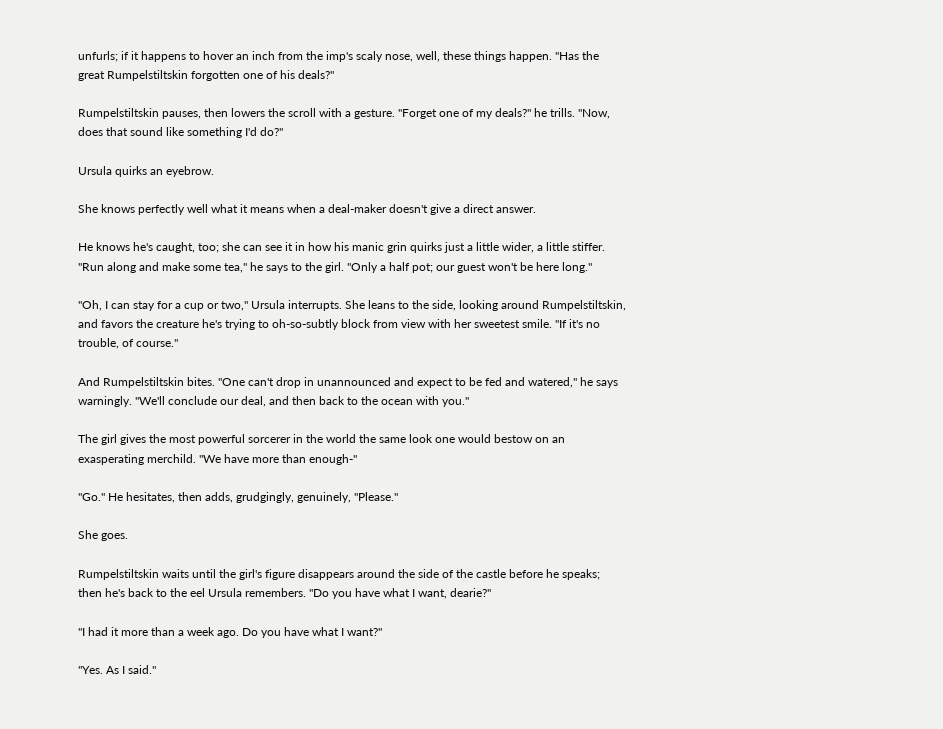unfurls; if it happens to hover an inch from the imp's scaly nose, well, these things happen. "Has the great Rumpelstiltskin forgotten one of his deals?"

Rumpelstiltskin pauses, then lowers the scroll with a gesture. "Forget one of my deals?" he trills. "Now, does that sound like something I'd do?"

Ursula quirks an eyebrow.

She knows perfectly well what it means when a deal-maker doesn't give a direct answer.

He knows he's caught, too; she can see it in how his manic grin quirks just a little wider, a little stiffer. "Run along and make some tea," he says to the girl. "Only a half pot; our guest won't be here long."

"Oh, I can stay for a cup or two," Ursula interrupts. She leans to the side, looking around Rumpelstiltskin, and favors the creature he's trying to oh-so-subtly block from view with her sweetest smile. "If it's no trouble, of course."

And Rumpelstiltskin bites. "One can't drop in unannounced and expect to be fed and watered," he says warningly. "We'll conclude our deal, and then back to the ocean with you."

The girl gives the most powerful sorcerer in the world the same look one would bestow on an exasperating merchild. "We have more than enough-"

"Go." He hesitates, then adds, grudgingly, genuinely, "Please."

She goes.

Rumpelstiltskin waits until the girl's figure disappears around the side of the castle before he speaks; then he's back to the eel Ursula remembers. "Do you have what I want, dearie?"

"I had it more than a week ago. Do you have what I want?"

"Yes. As I said."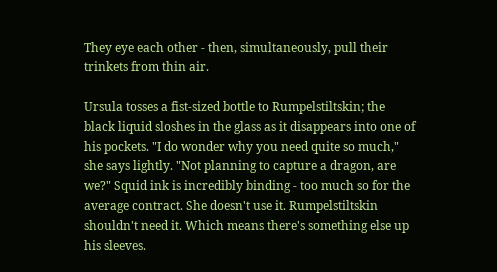They eye each other - then, simultaneously, pull their trinkets from thin air.

Ursula tosses a fist-sized bottle to Rumpelstiltskin; the black liquid sloshes in the glass as it disappears into one of his pockets. "I do wonder why you need quite so much," she says lightly. "Not planning to capture a dragon, are we?" Squid ink is incredibly binding - too much so for the average contract. She doesn't use it. Rumpelstiltskin shouldn't need it. Which means there's something else up his sleeves.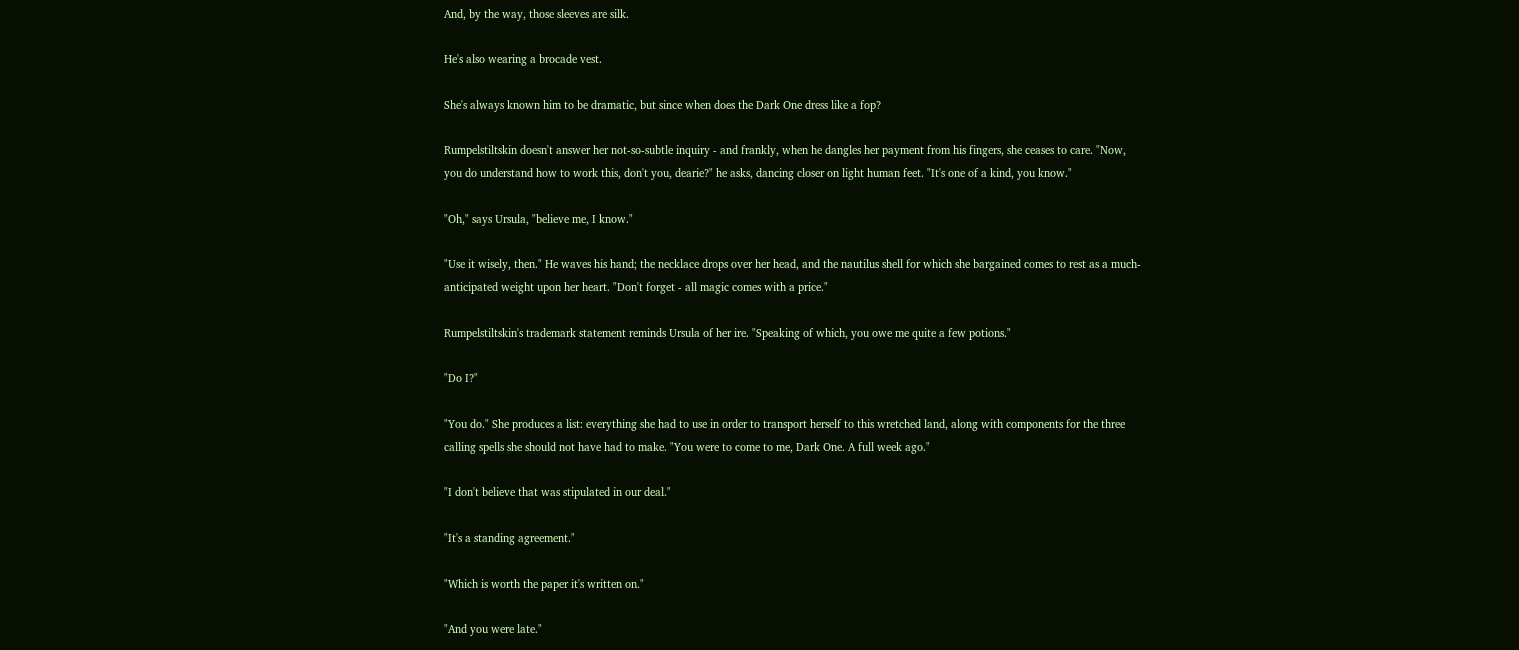And, by the way, those sleeves are silk.

He's also wearing a brocade vest.

She's always known him to be dramatic, but since when does the Dark One dress like a fop?

Rumpelstiltskin doesn't answer her not-so-subtle inquiry - and frankly, when he dangles her payment from his fingers, she ceases to care. "Now, you do understand how to work this, don't you, dearie?" he asks, dancing closer on light human feet. "It's one of a kind, you know."

"Oh," says Ursula, "believe me, I know."

"Use it wisely, then." He waves his hand; the necklace drops over her head, and the nautilus shell for which she bargained comes to rest as a much-anticipated weight upon her heart. "Don't forget - all magic comes with a price."

Rumpelstiltskin's trademark statement reminds Ursula of her ire. "Speaking of which, you owe me quite a few potions."

"Do I?"

"You do." She produces a list: everything she had to use in order to transport herself to this wretched land, along with components for the three calling spells she should not have had to make. "You were to come to me, Dark One. A full week ago."

"I don't believe that was stipulated in our deal."

"It's a standing agreement."

"Which is worth the paper it's written on."

"And you were late."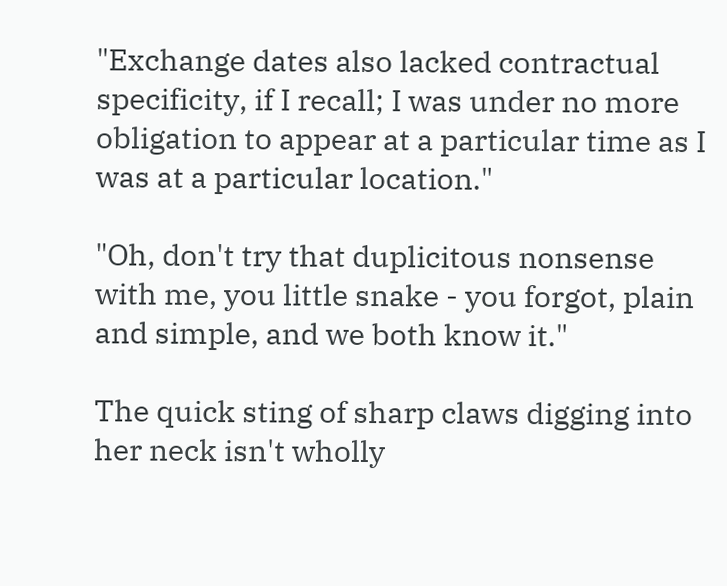"Exchange dates also lacked contractual specificity, if I recall; I was under no more obligation to appear at a particular time as I was at a particular location."

"Oh, don't try that duplicitous nonsense with me, you little snake - you forgot, plain and simple, and we both know it."

The quick sting of sharp claws digging into her neck isn't wholly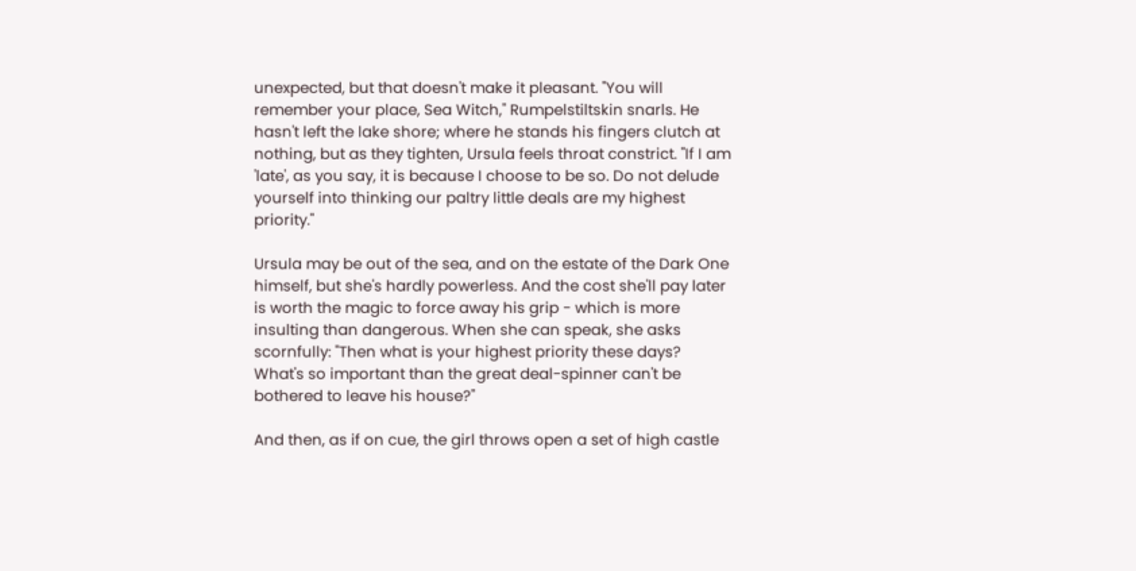unexpected, but that doesn't make it pleasant. "You will remember your place, Sea Witch," Rumpelstiltskin snarls. He hasn't left the lake shore; where he stands his fingers clutch at nothing, but as they tighten, Ursula feels throat constrict. "If I am 'late', as you say, it is because I choose to be so. Do not delude yourself into thinking our paltry little deals are my highest priority."

Ursula may be out of the sea, and on the estate of the Dark One himself, but she's hardly powerless. And the cost she'll pay later is worth the magic to force away his grip - which is more insulting than dangerous. When she can speak, she asks scornfully: "Then what is your highest priority these days? What's so important than the great deal-spinner can't be bothered to leave his house?"

And then, as if on cue, the girl throws open a set of high castle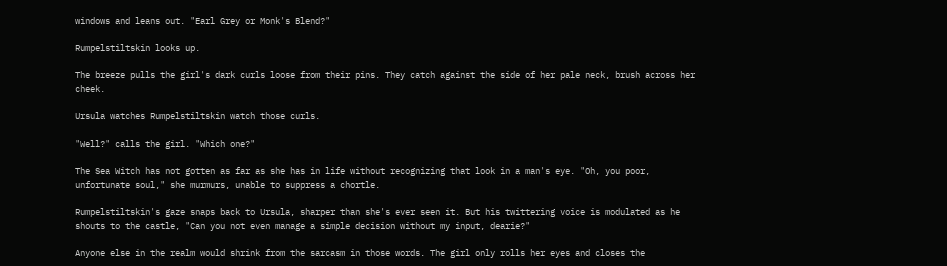windows and leans out. "Earl Grey or Monk's Blend?"

Rumpelstiltskin looks up.

The breeze pulls the girl's dark curls loose from their pins. They catch against the side of her pale neck, brush across her cheek.

Ursula watches Rumpelstiltskin watch those curls.

"Well?" calls the girl. "Which one?"

The Sea Witch has not gotten as far as she has in life without recognizing that look in a man's eye. "Oh, you poor, unfortunate soul," she murmurs, unable to suppress a chortle.

Rumpelstiltskin's gaze snaps back to Ursula, sharper than she's ever seen it. But his twittering voice is modulated as he shouts to the castle, "Can you not even manage a simple decision without my input, dearie?"

Anyone else in the realm would shrink from the sarcasm in those words. The girl only rolls her eyes and closes the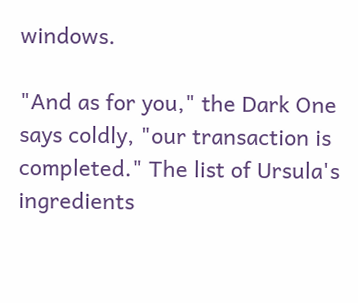windows.

"And as for you," the Dark One says coldly, "our transaction is completed." The list of Ursula's ingredients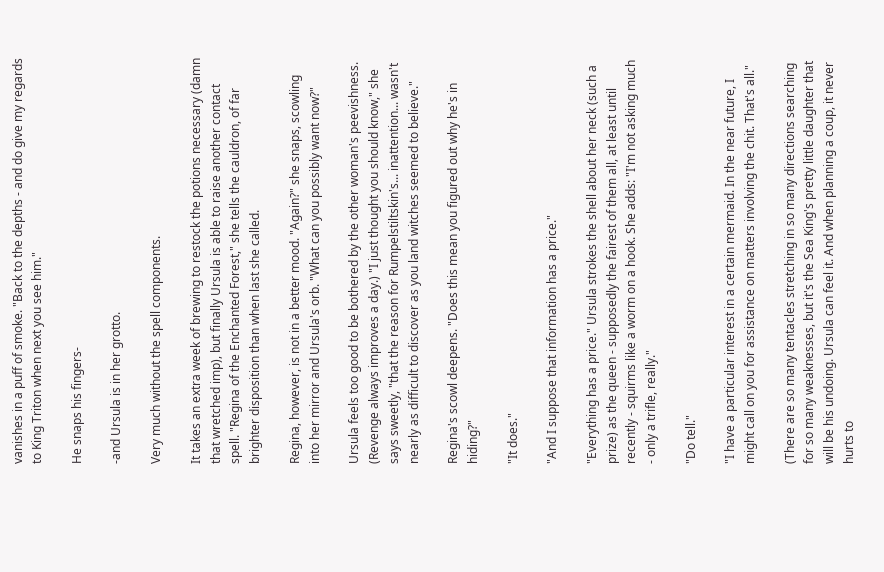vanishes in a puff of smoke. "Back to the depths - and do give my regards to King Triton when next you see him."

He snaps his fingers-

-and Ursula is in her grotto.

Very much without the spell components.

It takes an extra week of brewing to restock the potions necessary (damn that wretched imp), but finally Ursula is able to raise another contact spell. "Regina of the Enchanted Forest," she tells the cauldron, of far brighter disposition than when last she called.

Regina, however, is not in a better mood. "Again?" she snaps, scowling into her mirror and Ursula's orb. "What can you possibly want now?"

Ursula feels too good to be bothered by the other woman's peevishness. (Revenge always improves a day.) "I just thought you should know," she says sweetly, "that the reason for Rumpelstiltskin's... inattention... wasn't nearly as difficult to discover as you land witches seemed to believe."

Regina's scowl deepens. "Does this mean you figured out why he's in hiding?"

"It does."

"And I suppose that information has a price."

"Everything has a price." Ursula strokes the shell about her neck (such a prize) as the queen - supposedly the fairest of them all, at least until recently - squirms like a worm on a hook. She adds: "I'm not asking much - only a trifle, really."

"Do tell."

"I have a particular interest in a certain mermaid. In the near future, I might call on you for assistance on matters involving the chit. That's all."

(There are so many tentacles stretching in so many directions searching for so many weaknesses, but it's the Sea King's pretty little daughter that will be his undoing. Ursula can feel it. And when planning a coup, it never hurts to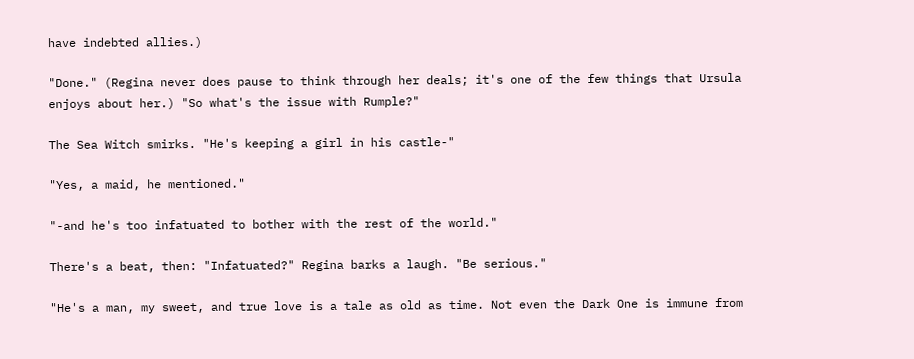have indebted allies.)

"Done." (Regina never does pause to think through her deals; it's one of the few things that Ursula enjoys about her.) "So what's the issue with Rumple?"

The Sea Witch smirks. "He's keeping a girl in his castle-"

"Yes, a maid, he mentioned."

"-and he's too infatuated to bother with the rest of the world."

There's a beat, then: "Infatuated?" Regina barks a laugh. "Be serious."

"He's a man, my sweet, and true love is a tale as old as time. Not even the Dark One is immune from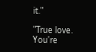it."

"True love. You're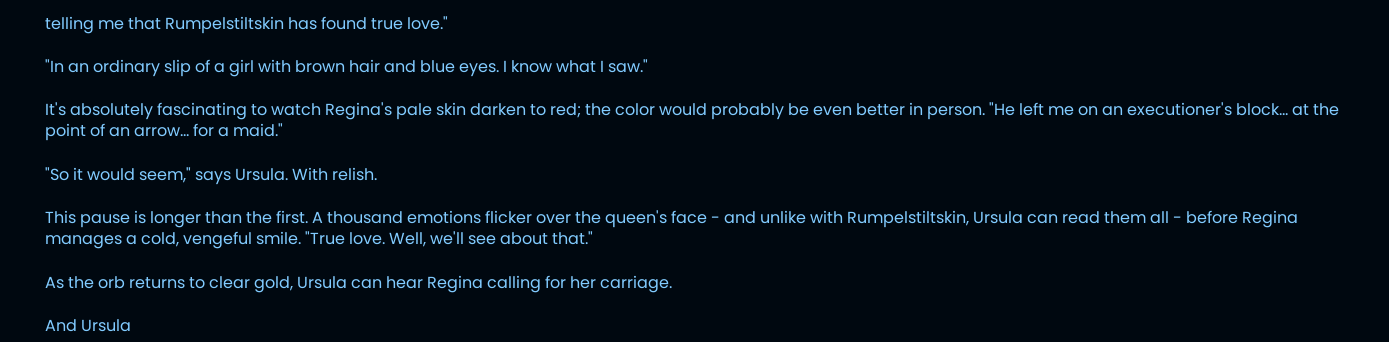telling me that Rumpelstiltskin has found true love."

"In an ordinary slip of a girl with brown hair and blue eyes. I know what I saw."

It's absolutely fascinating to watch Regina's pale skin darken to red; the color would probably be even better in person. "He left me on an executioner's block... at the point of an arrow... for a maid."

"So it would seem," says Ursula. With relish.

This pause is longer than the first. A thousand emotions flicker over the queen's face - and unlike with Rumpelstiltskin, Ursula can read them all - before Regina manages a cold, vengeful smile. "True love. Well, we'll see about that."

As the orb returns to clear gold, Ursula can hear Regina calling for her carriage.

And Ursula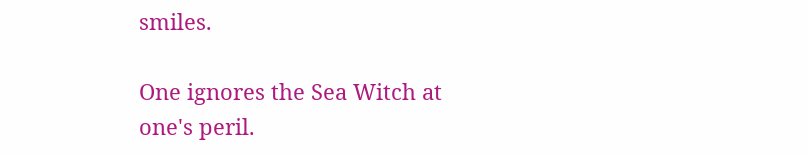smiles.

One ignores the Sea Witch at one's peril.